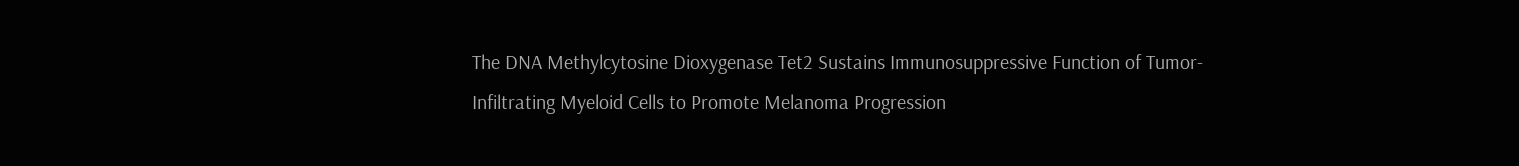The DNA Methylcytosine Dioxygenase Tet2 Sustains Immunosuppressive Function of Tumor-Infiltrating Myeloid Cells to Promote Melanoma Progression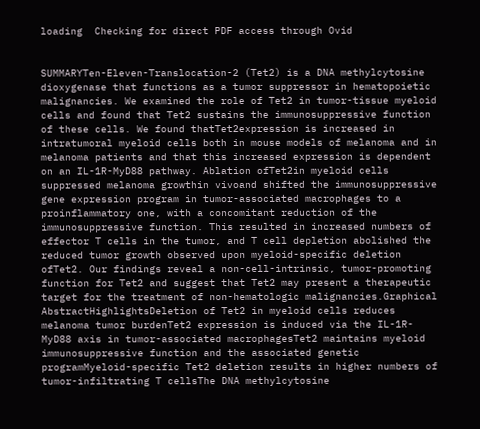loading  Checking for direct PDF access through Ovid


SUMMARYTen-Eleven-Translocation-2 (Tet2) is a DNA methylcytosine dioxygenase that functions as a tumor suppressor in hematopoietic malignancies. We examined the role of Tet2 in tumor-tissue myeloid cells and found that Tet2 sustains the immunosuppressive function of these cells. We found thatTet2expression is increased in intratumoral myeloid cells both in mouse models of melanoma and in melanoma patients and that this increased expression is dependent on an IL-1R-MyD88 pathway. Ablation ofTet2in myeloid cells suppressed melanoma growthin vivoand shifted the immunosuppressive gene expression program in tumor-associated macrophages to a proinflammatory one, with a concomitant reduction of the immunosuppressive function. This resulted in increased numbers of effector T cells in the tumor, and T cell depletion abolished the reduced tumor growth observed upon myeloid-specific deletion ofTet2. Our findings reveal a non-cell-intrinsic, tumor-promoting function for Tet2 and suggest that Tet2 may present a therapeutic target for the treatment of non-hematologic malignancies.Graphical AbstractHighlightsDeletion of Tet2 in myeloid cells reduces melanoma tumor burdenTet2 expression is induced via the IL-1R-MyD88 axis in tumor-associated macrophagesTet2 maintains myeloid immunosuppressive function and the associated genetic programMyeloid-specific Tet2 deletion results in higher numbers of tumor-infiltrating T cellsThe DNA methylcytosine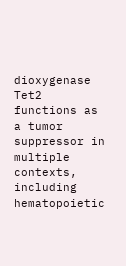dioxygenase Tet2 functions as a tumor suppressor in multiple contexts, including hematopoietic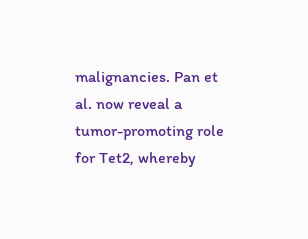malignancies. Pan et al. now reveal a tumor-promoting role for Tet2, whereby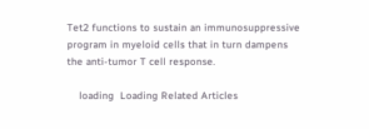Tet2 functions to sustain an immunosuppressive program in myeloid cells that in turn dampens the anti-tumor T cell response.

    loading  Loading Related Articles